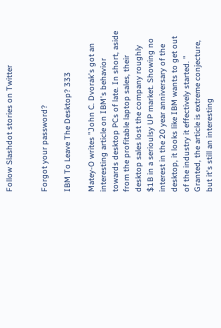Follow Slashdot stories on Twitter


Forgot your password?

IBM To Leave The Desktop? 333

Matey-O writes "John C. Dvorak's got an interesting article on IBM's behavior towards desktop PCs of late. In short, aside from the profitable laptop sales, their desktop sales lost the company roughly $1B in a serioulsy UP market. Showing no interest in the 20 year anniversary of the desktop, it looks like IBM wants to get out of the industry it effectively started. " Granted, the article is extreme conjecture, but it's still an interesting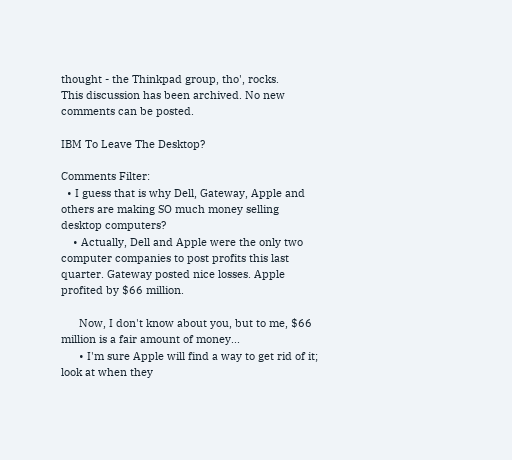thought - the Thinkpad group, tho', rocks.
This discussion has been archived. No new comments can be posted.

IBM To Leave The Desktop?

Comments Filter:
  • I guess that is why Dell, Gateway, Apple and others are making SO much money selling desktop computers?
    • Actually, Dell and Apple were the only two computer companies to post profits this last quarter. Gateway posted nice losses. Apple profited by $66 million.

      Now, I don't know about you, but to me, $66 million is a fair amount of money...
      • I'm sure Apple will find a way to get rid of it; look at when they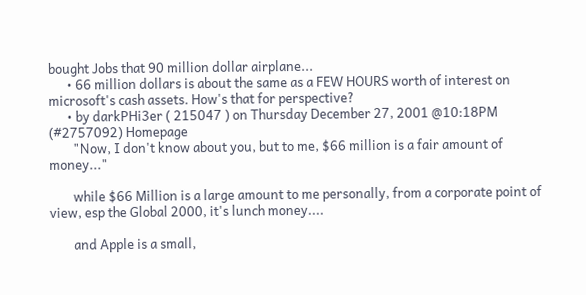bought Jobs that 90 million dollar airplane...
      • 66 million dollars is about the same as a FEW HOURS worth of interest on microsoft's cash assets. How's that for perspective?
      • by darkPHi3er ( 215047 ) on Thursday December 27, 2001 @10:18PM (#2757092) Homepage
        "Now, I don't know about you, but to me, $66 million is a fair amount of money..."

        while $66 Million is a large amount to me personally, from a corporate point of view, esp the Global 2000, it's lunch money....

        and Apple is a small,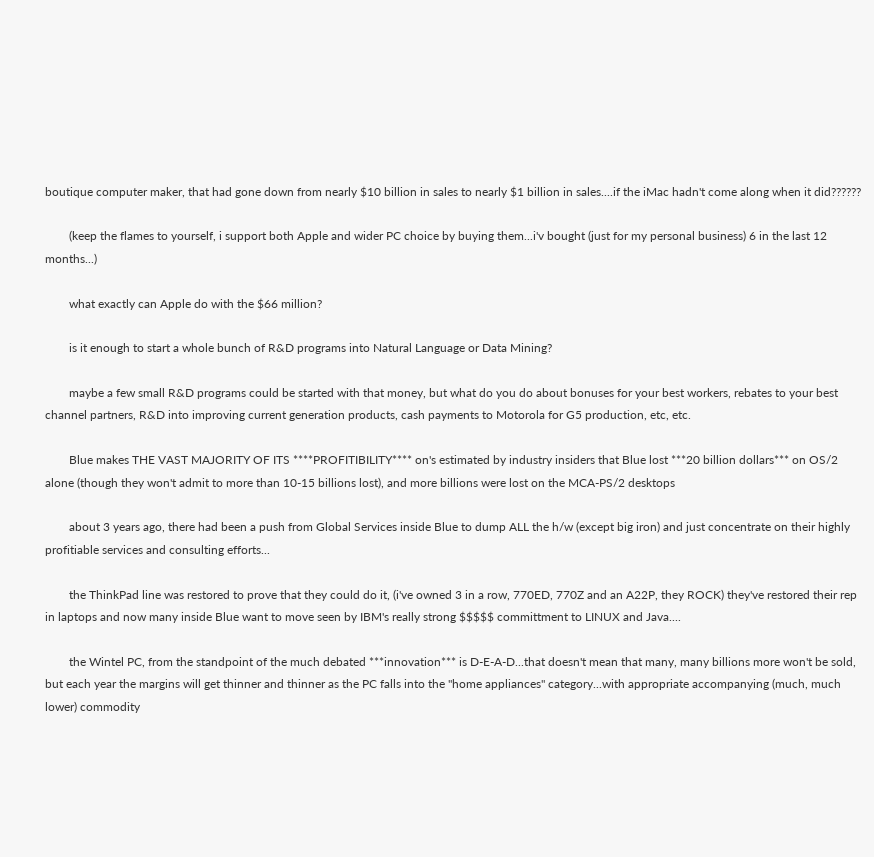boutique computer maker, that had gone down from nearly $10 billion in sales to nearly $1 billion in sales....if the iMac hadn't come along when it did??????

        (keep the flames to yourself, i support both Apple and wider PC choice by buying them...i'v bought (just for my personal business) 6 in the last 12 months...)

        what exactly can Apple do with the $66 million?

        is it enough to start a whole bunch of R&D programs into Natural Language or Data Mining?

        maybe a few small R&D programs could be started with that money, but what do you do about bonuses for your best workers, rebates to your best channel partners, R&D into improving current generation products, cash payments to Motorola for G5 production, etc, etc.

        Blue makes THE VAST MAJORITY OF ITS ****PROFITIBILITY**** on's estimated by industry insiders that Blue lost ***20 billion dollars*** on OS/2 alone (though they won't admit to more than 10-15 billions lost), and more billions were lost on the MCA-PS/2 desktops

        about 3 years ago, there had been a push from Global Services inside Blue to dump ALL the h/w (except big iron) and just concentrate on their highly profitiable services and consulting efforts...

        the ThinkPad line was restored to prove that they could do it, (i've owned 3 in a row, 770ED, 770Z and an A22P, they ROCK) they've restored their rep in laptops and now many inside Blue want to move seen by IBM's really strong $$$$$ committment to LINUX and Java....

        the Wintel PC, from the standpoint of the much debated ***innovation*** is D-E-A-D...that doesn't mean that many, many billions more won't be sold, but each year the margins will get thinner and thinner as the PC falls into the "home appliances" category...with appropriate accompanying (much, much lower) commodity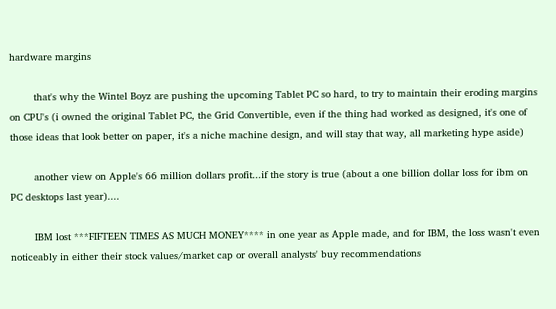hardware margins

        that's why the Wintel Boyz are pushing the upcoming Tablet PC so hard, to try to maintain their eroding margins on CPU's (i owned the original Tablet PC, the Grid Convertible, even if the thing had worked as designed, it's one of those ideas that look better on paper, it's a niche machine design, and will stay that way, all marketing hype aside)

        another view on Apple's 66 million dollars profit...if the story is true (about a one billion dollar loss for ibm on PC desktops last year)....

        IBM lost ***FIFTEEN TIMES AS MUCH MONEY**** in one year as Apple made, and for IBM, the loss wasn't even noticeably in either their stock values/market cap or overall analysts' buy recommendations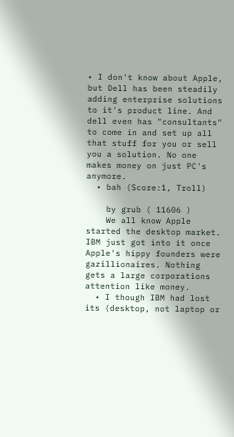• I don't know about Apple, but Dell has been steadily adding enterprise solutions to it's product line. And dell even has "consultants" to come in and set up all that stuff for you or sell you a solution. No one makes money on just PC's anymore.
  • bah (Score:1, Troll)

    by grub ( 11606 )
    We all know Apple started the desktop market. IBM just got into it once Apple's hippy founders were gazillionaires. Nothing gets a large corporations attention like money.
  • I though IBM had lost its (desktop, not laptop or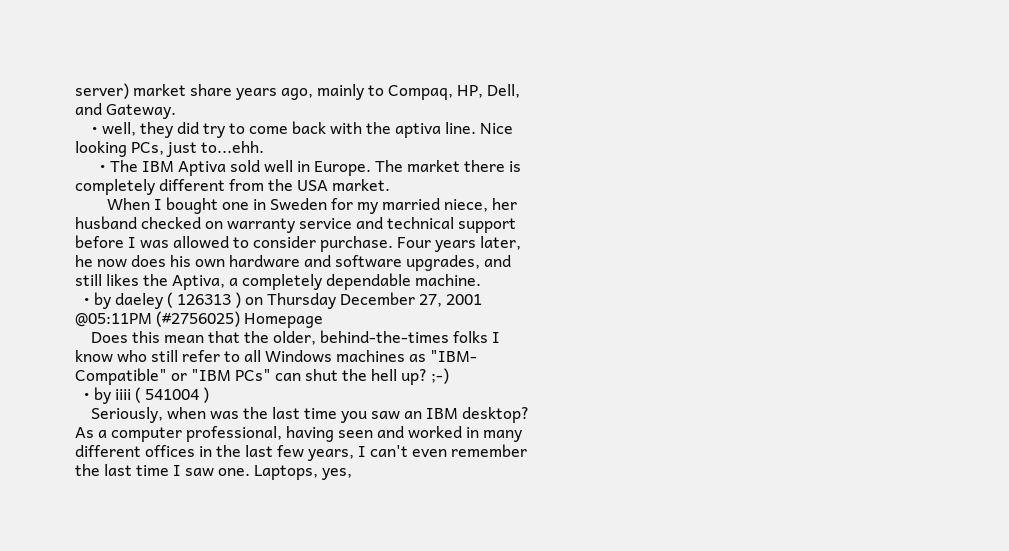server) market share years ago, mainly to Compaq, HP, Dell, and Gateway.
    • well, they did try to come back with the aptiva line. Nice looking PCs, just to...ehh.
      • The IBM Aptiva sold well in Europe. The market there is completely different from the USA market.
        When I bought one in Sweden for my married niece, her husband checked on warranty service and technical support before I was allowed to consider purchase. Four years later, he now does his own hardware and software upgrades, and still likes the Aptiva, a completely dependable machine.
  • by daeley ( 126313 ) on Thursday December 27, 2001 @05:11PM (#2756025) Homepage
    Does this mean that the older, behind-the-times folks I know who still refer to all Windows machines as "IBM-Compatible" or "IBM PCs" can shut the hell up? ;-)
  • by iiii ( 541004 )
    Seriously, when was the last time you saw an IBM desktop? As a computer professional, having seen and worked in many different offices in the last few years, I can't even remember the last time I saw one. Laptops, yes,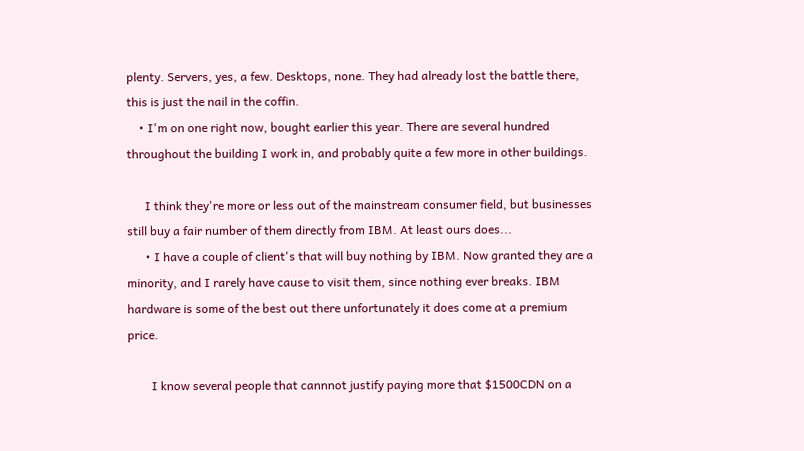plenty. Servers, yes, a few. Desktops, none. They had already lost the battle there, this is just the nail in the coffin.
    • I'm on one right now, bought earlier this year. There are several hundred throughout the building I work in, and probably quite a few more in other buildings.

      I think they're more or less out of the mainstream consumer field, but businesses still buy a fair number of them directly from IBM. At least ours does...
      • I have a couple of client's that will buy nothing by IBM. Now granted they are a minority, and I rarely have cause to visit them, since nothing ever breaks. IBM hardware is some of the best out there unfortunately it does come at a premium price.

        I know several people that cannnot justify paying more that $1500CDN on a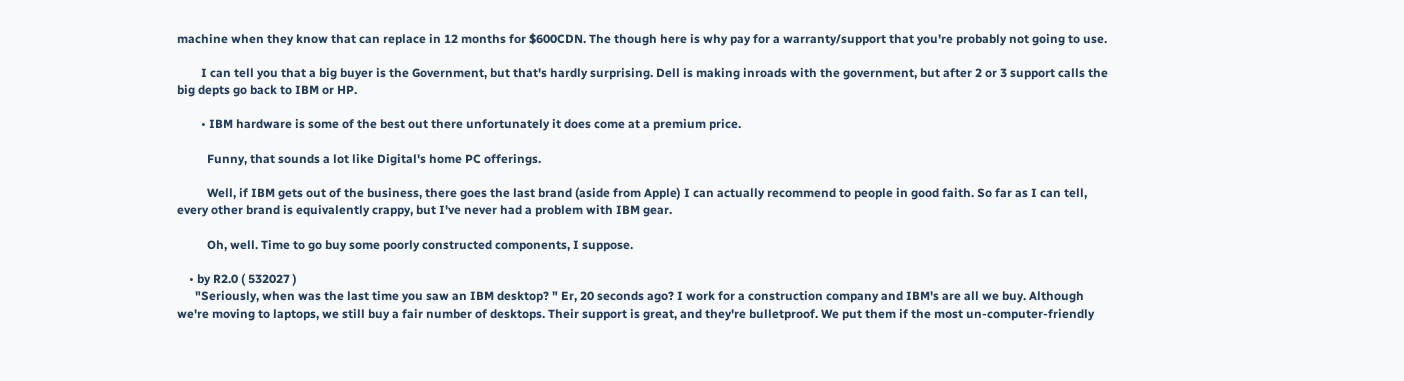machine when they know that can replace in 12 months for $600CDN. The though here is why pay for a warranty/support that you're probably not going to use.

        I can tell you that a big buyer is the Government, but that's hardly surprising. Dell is making inroads with the government, but after 2 or 3 support calls the big depts go back to IBM or HP.

        • IBM hardware is some of the best out there unfortunately it does come at a premium price.

          Funny, that sounds a lot like Digital's home PC offerings.

          Well, if IBM gets out of the business, there goes the last brand (aside from Apple) I can actually recommend to people in good faith. So far as I can tell, every other brand is equivalently crappy, but I've never had a problem with IBM gear.

          Oh, well. Time to go buy some poorly constructed components, I suppose.

    • by R2.0 ( 532027 )
      "Seriously, when was the last time you saw an IBM desktop? " Er, 20 seconds ago? I work for a construction company and IBM's are all we buy. Although we're moving to laptops, we still buy a fair number of desktops. Their support is great, and they're bulletproof. We put them if the most un-computer-friendly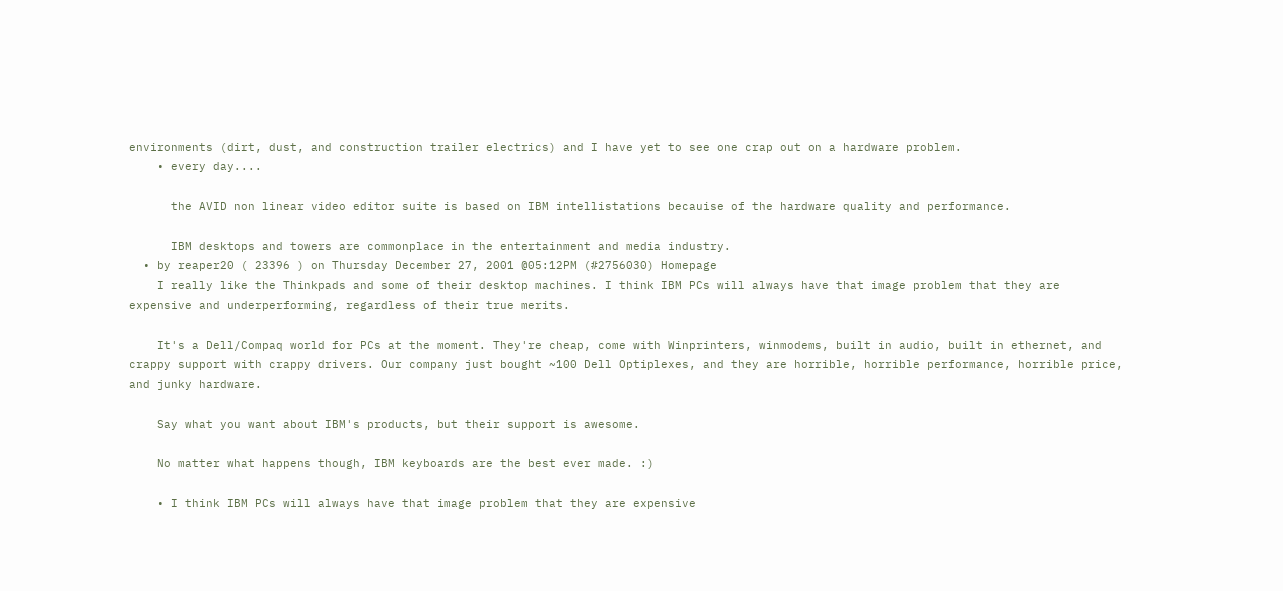environments (dirt, dust, and construction trailer electrics) and I have yet to see one crap out on a hardware problem.
    • every day....

      the AVID non linear video editor suite is based on IBM intellistations becauise of the hardware quality and performance.

      IBM desktops and towers are commonplace in the entertainment and media industry.
  • by reaper20 ( 23396 ) on Thursday December 27, 2001 @05:12PM (#2756030) Homepage
    I really like the Thinkpads and some of their desktop machines. I think IBM PCs will always have that image problem that they are expensive and underperforming, regardless of their true merits.

    It's a Dell/Compaq world for PCs at the moment. They're cheap, come with Winprinters, winmodems, built in audio, built in ethernet, and crappy support with crappy drivers. Our company just bought ~100 Dell Optiplexes, and they are horrible, horrible performance, horrible price, and junky hardware.

    Say what you want about IBM's products, but their support is awesome.

    No matter what happens though, IBM keyboards are the best ever made. :)

    • I think IBM PCs will always have that image problem that they are expensive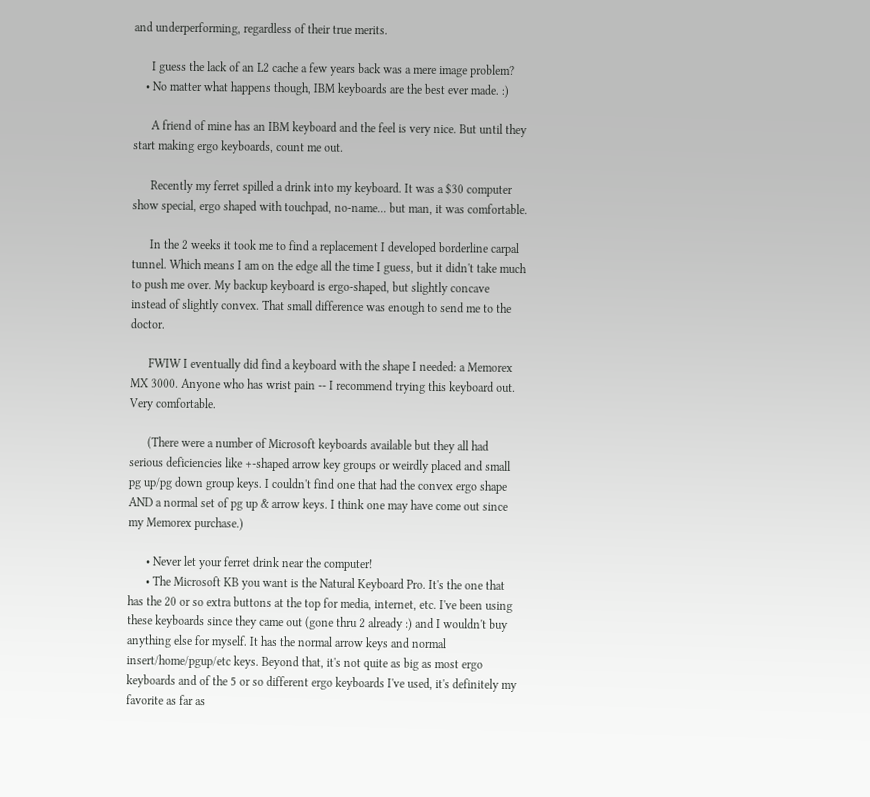and underperforming, regardless of their true merits.

      I guess the lack of an L2 cache a few years back was a mere image problem?
    • No matter what happens though, IBM keyboards are the best ever made. :)

      A friend of mine has an IBM keyboard and the feel is very nice. But until they start making ergo keyboards, count me out.

      Recently my ferret spilled a drink into my keyboard. It was a $30 computer show special, ergo shaped with touchpad, no-name... but man, it was comfortable.

      In the 2 weeks it took me to find a replacement I developed borderline carpal tunnel. Which means I am on the edge all the time I guess, but it didn't take much to push me over. My backup keyboard is ergo-shaped, but slightly concave instead of slightly convex. That small difference was enough to send me to the doctor.

      FWIW I eventually did find a keyboard with the shape I needed: a Memorex MX 3000. Anyone who has wrist pain -- I recommend trying this keyboard out. Very comfortable.

      (There were a number of Microsoft keyboards available but they all had serious deficiencies like +-shaped arrow key groups or weirdly placed and small pg up/pg down group keys. I couldn't find one that had the convex ergo shape AND a normal set of pg up & arrow keys. I think one may have come out since my Memorex purchase.)

      • Never let your ferret drink near the computer!
      • The Microsoft KB you want is the Natural Keyboard Pro. It's the one that has the 20 or so extra buttons at the top for media, internet, etc. I've been using these keyboards since they came out (gone thru 2 already :) and I wouldn't buy anything else for myself. It has the normal arrow keys and normal insert/home/pgup/etc keys. Beyond that, it's not quite as big as most ergo keyboards and of the 5 or so different ergo keyboards I've used, it's definitely my favorite as far as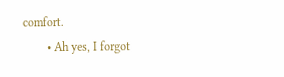comfort.
        • Ah yes, I forgot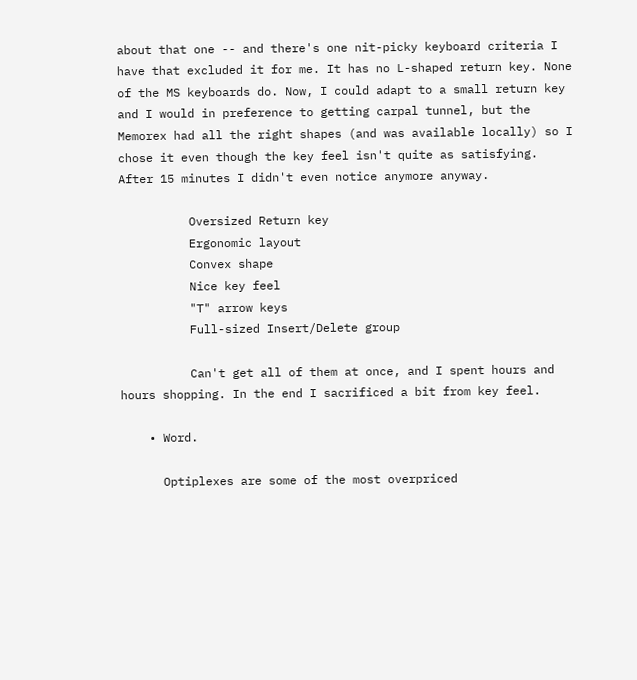about that one -- and there's one nit-picky keyboard criteria I have that excluded it for me. It has no L-shaped return key. None of the MS keyboards do. Now, I could adapt to a small return key and I would in preference to getting carpal tunnel, but the Memorex had all the right shapes (and was available locally) so I chose it even though the key feel isn't quite as satisfying. After 15 minutes I didn't even notice anymore anyway.

          Oversized Return key
          Ergonomic layout
          Convex shape
          Nice key feel
          "T" arrow keys
          Full-sized Insert/Delete group

          Can't get all of them at once, and I spent hours and hours shopping. In the end I sacrificed a bit from key feel.

    • Word.

      Optiplexes are some of the most overpriced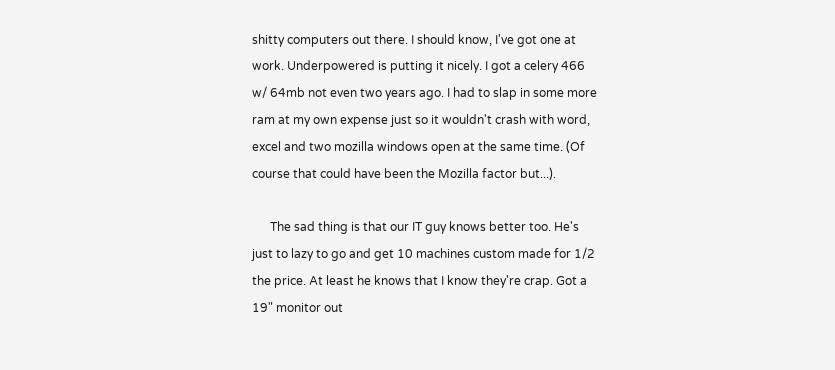shitty computers out there. I should know, I've got one at work. Underpowered is putting it nicely. I got a celery 466 w/ 64mb not even two years ago. I had to slap in some more ram at my own expense just so it wouldn't crash with word, excel and two mozilla windows open at the same time. (Of course that could have been the Mozilla factor but...).

      The sad thing is that our IT guy knows better too. He's just to lazy to go and get 10 machines custom made for 1/2 the price. At least he knows that I know they're crap. Got a 19" monitor out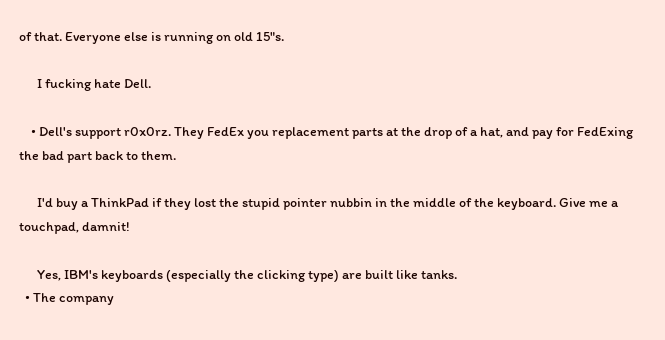of that. Everyone else is running on old 15"s.

      I fucking hate Dell.

    • Dell's support r0x0rz. They FedEx you replacement parts at the drop of a hat, and pay for FedExing the bad part back to them.

      I'd buy a ThinkPad if they lost the stupid pointer nubbin in the middle of the keyboard. Give me a touchpad, damnit!

      Yes, IBM's keyboards (especially the clicking type) are built like tanks.
  • The company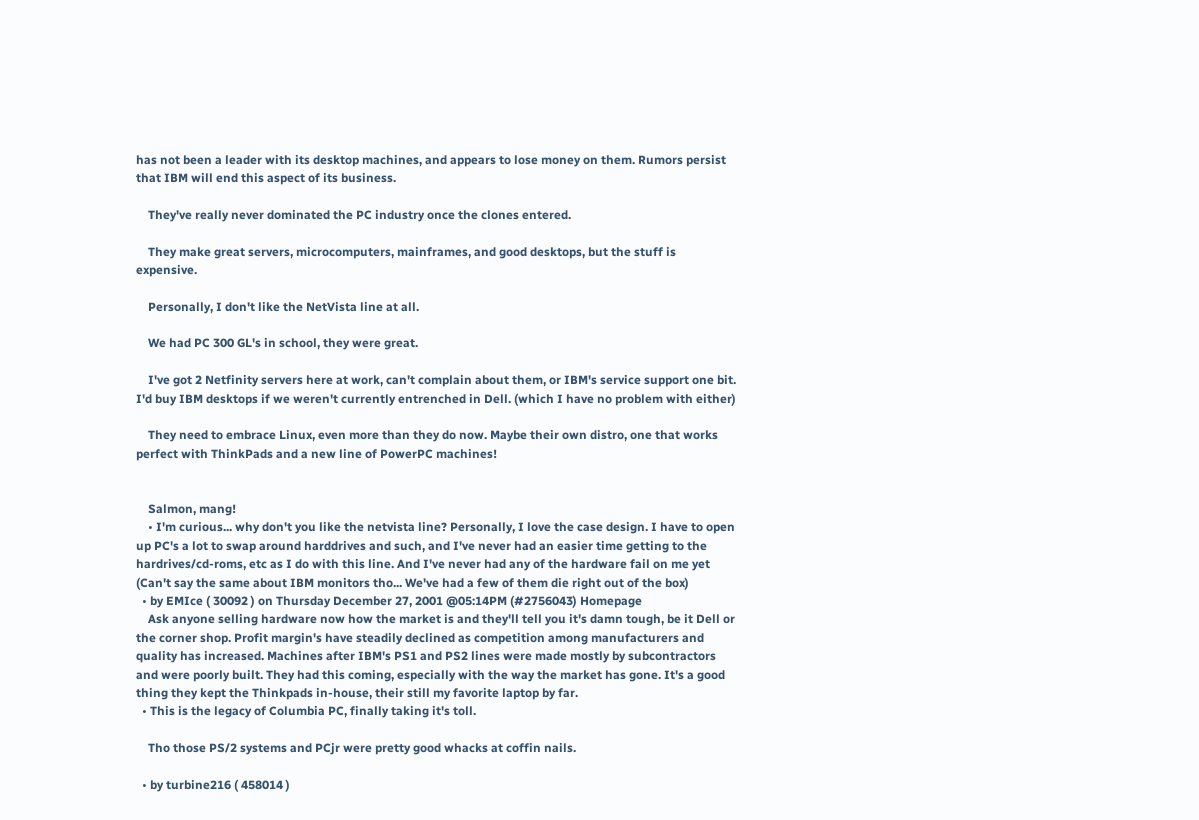has not been a leader with its desktop machines, and appears to lose money on them. Rumors persist that IBM will end this aspect of its business.

    They've really never dominated the PC industry once the clones entered.

    They make great servers, microcomputers, mainframes, and good desktops, but the stuff is expensive.

    Personally, I don't like the NetVista line at all.

    We had PC 300 GL's in school, they were great.

    I've got 2 Netfinity servers here at work, can't complain about them, or IBM's service support one bit. I'd buy IBM desktops if we weren't currently entrenched in Dell. (which I have no problem with either)

    They need to embrace Linux, even more than they do now. Maybe their own distro, one that works perfect with ThinkPads and a new line of PowerPC machines!


    Salmon, mang!
    • I'm curious... why don't you like the netvista line? Personally, I love the case design. I have to open up PC's a lot to swap around harddrives and such, and I've never had an easier time getting to the hardrives/cd-roms, etc as I do with this line. And I've never had any of the hardware fail on me yet (Can't say the same about IBM monitors tho... We've had a few of them die right out of the box)
  • by EMIce ( 30092 ) on Thursday December 27, 2001 @05:14PM (#2756043) Homepage
    Ask anyone selling hardware now how the market is and they'll tell you it's damn tough, be it Dell or the corner shop. Profit margin's have steadily declined as competition among manufacturers and quality has increased. Machines after IBM's PS1 and PS2 lines were made mostly by subcontractors and were poorly built. They had this coming, especially with the way the market has gone. It's a good thing they kept the Thinkpads in-house, their still my favorite laptop by far.
  • This is the legacy of Columbia PC, finally taking it's toll.

    Tho those PS/2 systems and PCjr were pretty good whacks at coffin nails.

  • by turbine216 ( 458014 )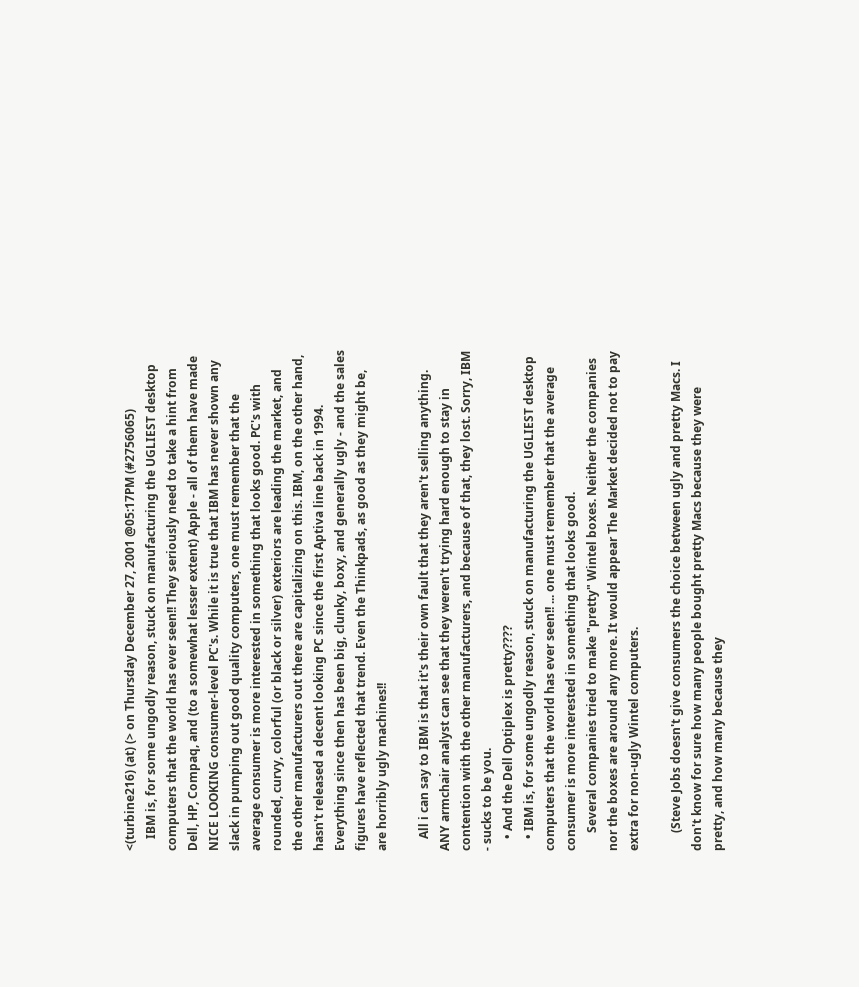<(turbine216) (at) (> on Thursday December 27, 2001 @05:17PM (#2756065)
    IBM is, for some ungodly reason, stuck on manufacturing the UGLIEST desktop computers that the world has ever seen!! They seriously need to take a hint from Dell, HP, Compaq, and (to a somewhat lesser extent) Apple - all of them have made NICE LOOKING consumer-level PC's. While it is true that IBM has never shown any slack in pumping out good quality computers, one must remember that the average consumer is more interested in something that looks good. PC's with rounded, curvy, colorful (or black or silver) exteriors are leading the market, and the other manufacturers out there are capitalizing on this. IBM, on the other hand, hasn't released a decent looking PC since the first Aptiva line back in 1994. Everything since then has been big, clunky, boxy, and generally ugly - and the sales figures have reflected that trend. Even the Thinkpads, as good as they might be, are horribly ugly machines!!

    All i can say to IBM is that it's their own fault that they aren't selling anything. ANY armchair analyst can see that they weren't trying hard enough to stay in contention with the other manufacturers, and because of that, they lost. Sorry, IBM - sucks to be you.
    • And the Dell Optiplex is pretty????
    • IBM is, for some ungodly reason, stuck on manufacturing the UGLIEST desktop computers that the world has ever seen!! ... one must remember that the average consumer is more interested in something that looks good.
      Several companies tried to make "pretty" Wintel boxes. Neither the companies nor the boxes are around any more. It would appear The Market decided not to pay extra for non-ugly Wintel computers.

      (Steve Jobs doesn't give consumers the choice between ugly and pretty Macs. I don't know for sure how many people bought pretty Macs because they were pretty, and how many because they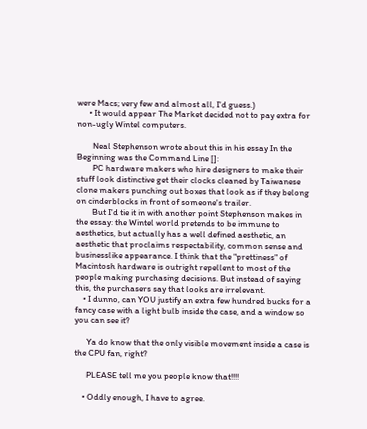were Macs; very few and almost all, I'd guess.)
      • It would appear The Market decided not to pay extra for non-ugly Wintel computers.

        Neal Stephenson wrote about this in his essay In the Beginning was the Command Line []:
        PC hardware makers who hire designers to make their stuff look distinctive get their clocks cleaned by Taiwanese clone makers punching out boxes that look as if they belong on cinderblocks in front of someone's trailer.
        But I'd tie it in with another point Stephenson makes in the essay: the Wintel world pretends to be immune to aesthetics, but actually has a well defined aesthetic, an aesthetic that proclaims respectability, common sense and businesslike appearance. I think that the "prettiness" of Macintosh hardware is outright repellent to most of the people making purchasing decisions. But instead of saying this, the purchasers say that looks are irrelevant.
    • I dunno, can YOU justify an extra few hundred bucks for a fancy case with a light bulb inside the case, and a window so you can see it?

      Ya do know that the only visible movement inside a case is the CPU fan, right?

      PLEASE tell me you people know that!!!!

    • Oddly enough, I have to agree.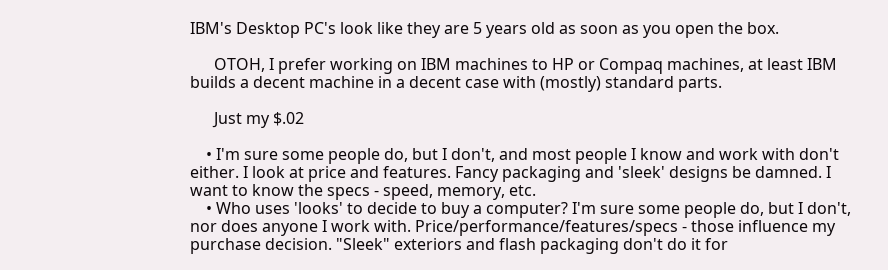IBM's Desktop PC's look like they are 5 years old as soon as you open the box.

      OTOH, I prefer working on IBM machines to HP or Compaq machines, at least IBM builds a decent machine in a decent case with (mostly) standard parts.

      Just my $.02

    • I'm sure some people do, but I don't, and most people I know and work with don't either. I look at price and features. Fancy packaging and 'sleek' designs be damned. I want to know the specs - speed, memory, etc.
    • Who uses 'looks' to decide to buy a computer? I'm sure some people do, but I don't, nor does anyone I work with. Price/performance/features/specs - those influence my purchase decision. "Sleek" exteriors and flash packaging don't do it for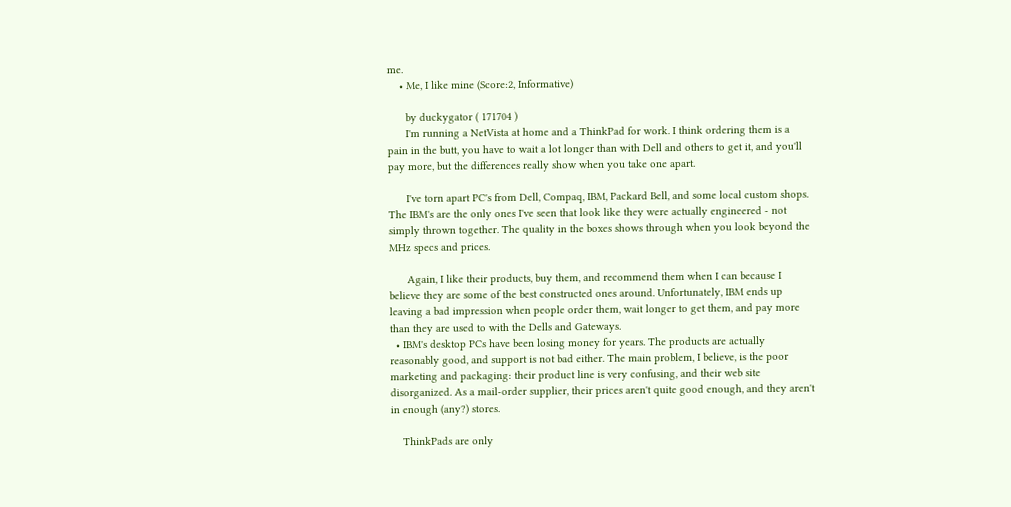me.
    • Me, I like mine (Score:2, Informative)

      by duckygator ( 171704 )
      I'm running a NetVista at home and a ThinkPad for work. I think ordering them is a pain in the butt, you have to wait a lot longer than with Dell and others to get it, and you'll pay more, but the differences really show when you take one apart.

      I've torn apart PC's from Dell, Compaq, IBM, Packard Bell, and some local custom shops. The IBM's are the only ones I've seen that look like they were actually engineered - not simply thrown together. The quality in the boxes shows through when you look beyond the MHz specs and prices.

      Again, I like their products, buy them, and recommend them when I can because I believe they are some of the best constructed ones around. Unfortunately, IBM ends up leaving a bad impression when people order them, wait longer to get them, and pay more than they are used to with the Dells and Gateways.
  • IBM's desktop PCs have been losing money for years. The products are actually reasonably good, and support is not bad either. The main problem, I believe, is the poor marketing and packaging: their product line is very confusing, and their web site disorganized. As a mail-order supplier, their prices aren't quite good enough, and they aren't in enough (any?) stores.

    ThinkPads are only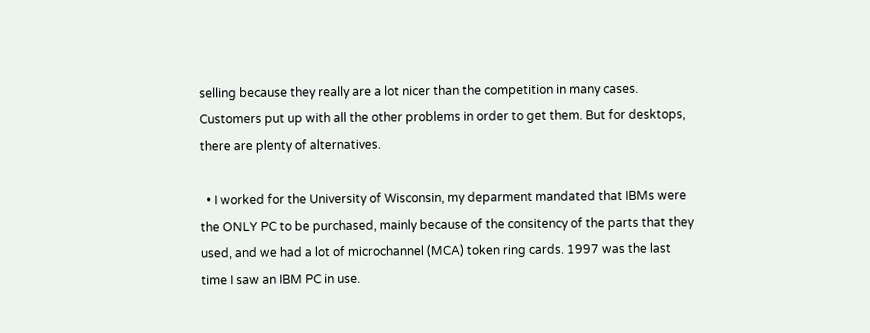selling because they really are a lot nicer than the competition in many cases. Customers put up with all the other problems in order to get them. But for desktops, there are plenty of alternatives.

  • I worked for the University of Wisconsin, my deparment mandated that IBMs were the ONLY PC to be purchased, mainly because of the consitency of the parts that they used, and we had a lot of microchannel (MCA) token ring cards. 1997 was the last time I saw an IBM PC in use.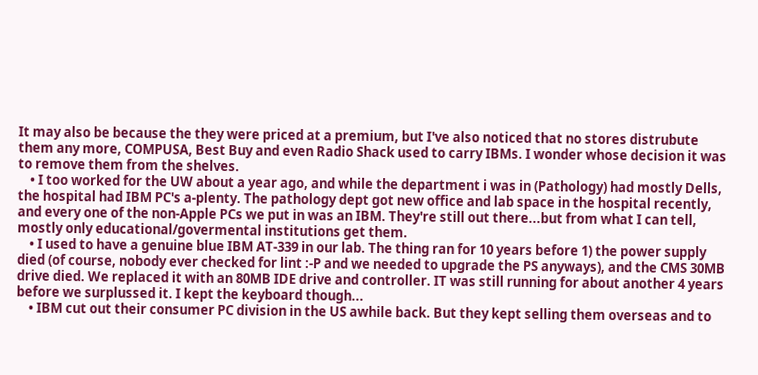It may also be because the they were priced at a premium, but I've also noticed that no stores distrubute them any more, COMPUSA, Best Buy and even Radio Shack used to carry IBMs. I wonder whose decision it was to remove them from the shelves.
    • I too worked for the UW about a year ago, and while the department i was in (Pathology) had mostly Dells, the hospital had IBM PC's a-plenty. The pathology dept got new office and lab space in the hospital recently, and every one of the non-Apple PCs we put in was an IBM. They're still out there...but from what I can tell, mostly only educational/govermental institutions get them.
    • I used to have a genuine blue IBM AT-339 in our lab. The thing ran for 10 years before 1) the power supply died (of course, nobody ever checked for lint :-P and we needed to upgrade the PS anyways), and the CMS 30MB drive died. We replaced it with an 80MB IDE drive and controller. IT was still running for about another 4 years before we surplussed it. I kept the keyboard though...
    • IBM cut out their consumer PC division in the US awhile back. But they kept selling them overseas and to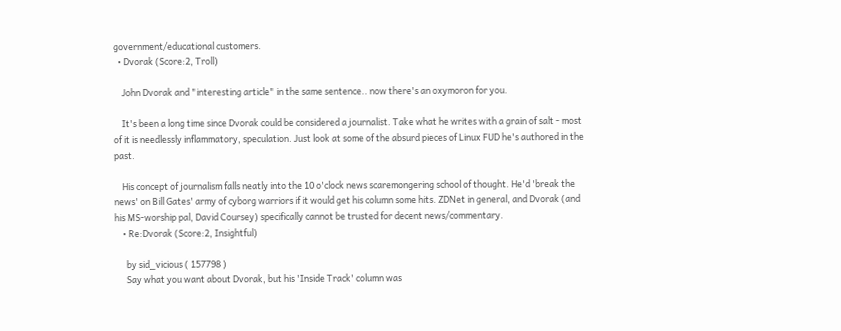government/educational customers.
  • Dvorak (Score:2, Troll)

    John Dvorak and "interesting article" in the same sentence.. now there's an oxymoron for you.

    It's been a long time since Dvorak could be considered a journalist. Take what he writes with a grain of salt - most of it is needlessly inflammatory, speculation. Just look at some of the absurd pieces of Linux FUD he's authored in the past.

    His concept of journalism falls neatly into the 10 o'clock news scaremongering school of thought. He'd 'break the news' on Bill Gates' army of cyborg warriors if it would get his column some hits. ZDNet in general, and Dvorak (and his MS-worship pal, David Coursey) specifically cannot be trusted for decent news/commentary.
    • Re:Dvorak (Score:2, Insightful)

      by sid_vicious ( 157798 )
      Say what you want about Dvorak, but his 'Inside Track' column was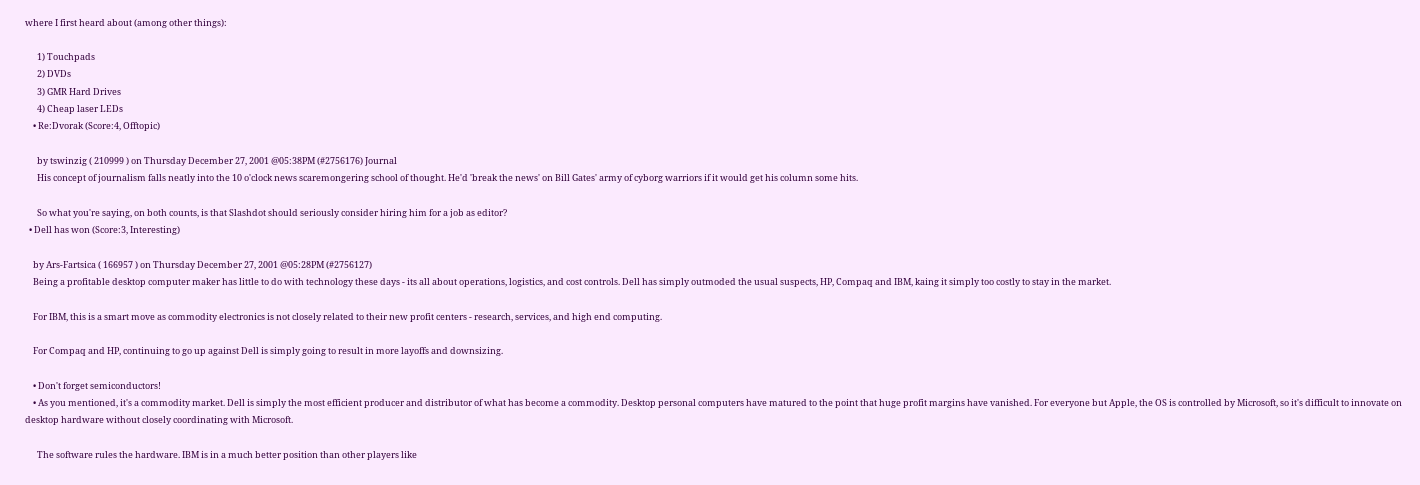where I first heard about (among other things):

      1) Touchpads
      2) DVDs
      3) GMR Hard Drives
      4) Cheap laser LEDs
    • Re:Dvorak (Score:4, Offtopic)

      by tswinzig ( 210999 ) on Thursday December 27, 2001 @05:38PM (#2756176) Journal
      His concept of journalism falls neatly into the 10 o'clock news scaremongering school of thought. He'd 'break the news' on Bill Gates' army of cyborg warriors if it would get his column some hits.

      So what you're saying, on both counts, is that Slashdot should seriously consider hiring him for a job as editor?
  • Dell has won (Score:3, Interesting)

    by Ars-Fartsica ( 166957 ) on Thursday December 27, 2001 @05:28PM (#2756127)
    Being a profitable desktop computer maker has little to do with technology these days - its all about operations, logistics, and cost controls. Dell has simply outmoded the usual suspects, HP, Compaq and IBM, kaing it simply too costly to stay in the market.

    For IBM, this is a smart move as commodity electronics is not closely related to their new profit centers - research, services, and high end computing.

    For Compaq and HP, continuing to go up against Dell is simply going to result in more layoffs and downsizing.

    • Don't forget semiconductors!
    • As you mentioned, it's a commodity market. Dell is simply the most efficient producer and distributor of what has become a commodity. Desktop personal computers have matured to the point that huge profit margins have vanished. For everyone but Apple, the OS is controlled by Microsoft, so it's difficult to innovate on desktop hardware without closely coordinating with Microsoft.

      The software rules the hardware. IBM is in a much better position than other players like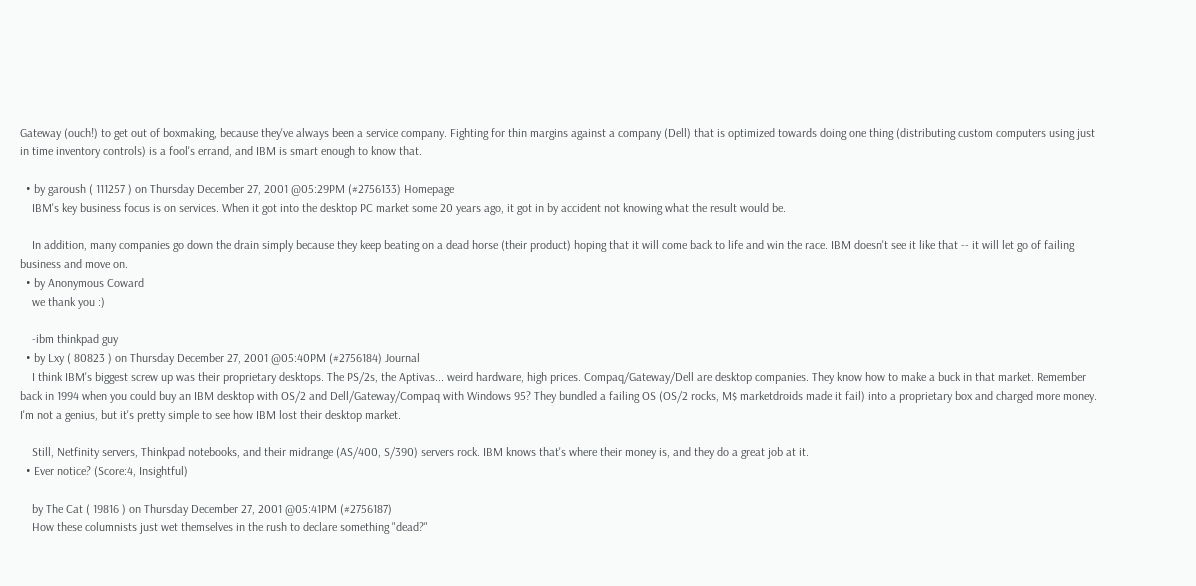Gateway (ouch!) to get out of boxmaking, because they've always been a service company. Fighting for thin margins against a company (Dell) that is optimized towards doing one thing (distributing custom computers using just in time inventory controls) is a fool's errand, and IBM is smart enough to know that.

  • by garoush ( 111257 ) on Thursday December 27, 2001 @05:29PM (#2756133) Homepage
    IBM's key business focus is on services. When it got into the desktop PC market some 20 years ago, it got in by accident not knowing what the result would be.

    In addition, many companies go down the drain simply because they keep beating on a dead horse (their product) hoping that it will come back to life and win the race. IBM doesn't see it like that -- it will let go of failing business and move on.
  • by Anonymous Coward
    we thank you :)

    -ibm thinkpad guy
  • by Lxy ( 80823 ) on Thursday December 27, 2001 @05:40PM (#2756184) Journal
    I think IBM's biggest screw up was their proprietary desktops. The PS/2s, the Aptivas... weird hardware, high prices. Compaq/Gateway/Dell are desktop companies. They know how to make a buck in that market. Remember back in 1994 when you could buy an IBM desktop with OS/2 and Dell/Gateway/Compaq with Windows 95? They bundled a failing OS (OS/2 rocks, M$ marketdroids made it fail) into a proprietary box and charged more money. I'm not a genius, but it's pretty simple to see how IBM lost their desktop market.

    Still, Netfinity servers, Thinkpad notebooks, and their midrange (AS/400, S/390) servers rock. IBM knows that's where their money is, and they do a great job at it.
  • Ever notice? (Score:4, Insightful)

    by The Cat ( 19816 ) on Thursday December 27, 2001 @05:41PM (#2756187)
    How these columnists just wet themselves in the rush to declare something "dead?"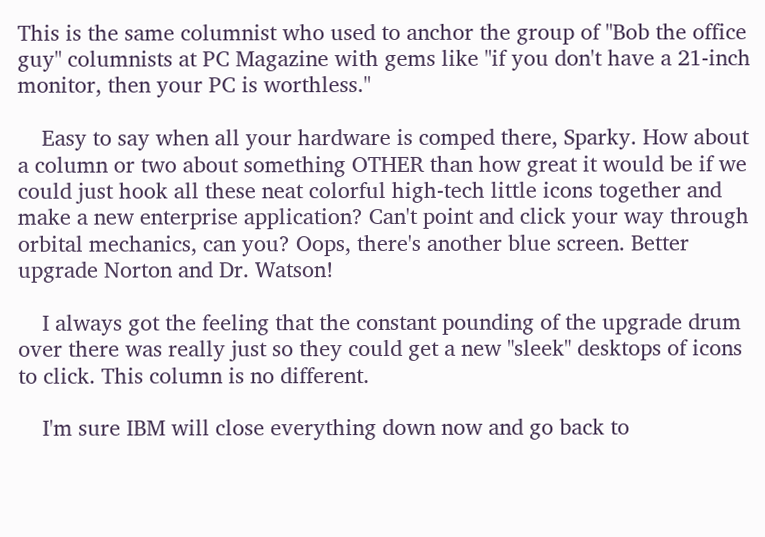This is the same columnist who used to anchor the group of "Bob the office guy" columnists at PC Magazine with gems like "if you don't have a 21-inch monitor, then your PC is worthless."

    Easy to say when all your hardware is comped there, Sparky. How about a column or two about something OTHER than how great it would be if we could just hook all these neat colorful high-tech little icons together and make a new enterprise application? Can't point and click your way through orbital mechanics, can you? Oops, there's another blue screen. Better upgrade Norton and Dr. Watson!

    I always got the feeling that the constant pounding of the upgrade drum over there was really just so they could get a new "sleek" desktops of icons to click. This column is no different.

    I'm sure IBM will close everything down now and go back to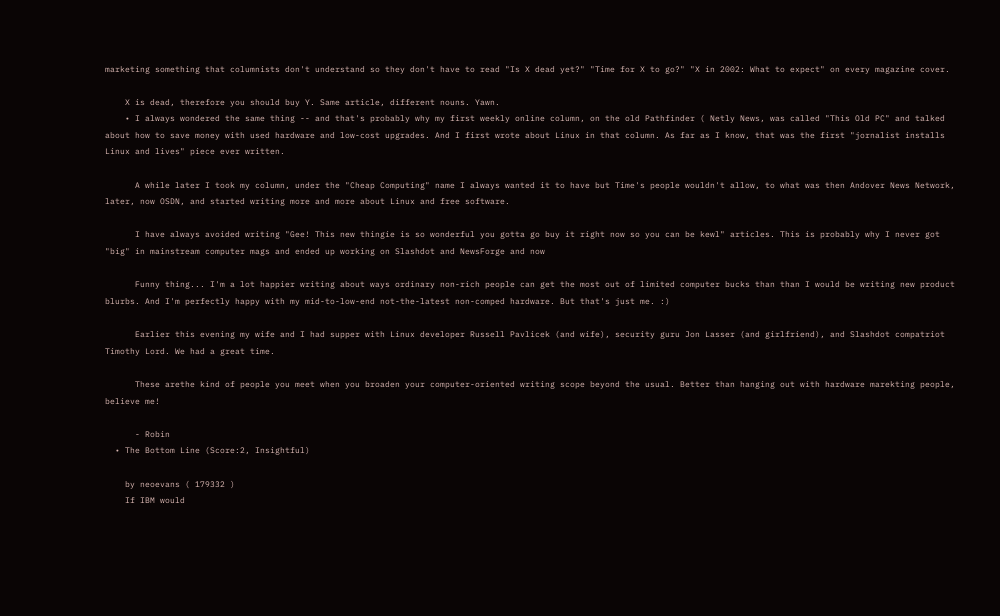marketing something that columnists don't understand so they don't have to read "Is X dead yet?" "Time for X to go?" "X in 2002: What to expect" on every magazine cover.

    X is dead, therefore you should buy Y. Same article, different nouns. Yawn.
    • I always wondered the same thing -- and that's probably why my first weekly online column, on the old Pathfinder ( Netly News, was called "This Old PC" and talked about how to save money with used hardware and low-cost upgrades. And I first wrote about Linux in that column. As far as I know, that was the first "jornalist installs Linux and lives" piece ever written.

      A while later I took my column, under the "Cheap Computing" name I always wanted it to have but Time's people wouldn't allow, to what was then Andover News Network, later, now OSDN, and started writing more and more about Linux and free software.

      I have always avoided writing "Gee! This new thingie is so wonderful you gotta go buy it right now so you can be kewl" articles. This is probably why I never got "big" in mainstream computer mags and ended up working on Slashdot and NewsForge and now

      Funny thing... I'm a lot happier writing about ways ordinary non-rich people can get the most out of limited computer bucks than than I would be writing new product blurbs. And I'm perfectly happy with my mid-to-low-end not-the-latest non-comped hardware. But that's just me. :)

      Earlier this evening my wife and I had supper with Linux developer Russell Pavlicek (and wife), security guru Jon Lasser (and girlfriend), and Slashdot compatriot Timothy Lord. We had a great time.

      These arethe kind of people you meet when you broaden your computer-oriented writing scope beyond the usual. Better than hanging out with hardware marekting people, believe me!

      - Robin
  • The Bottom Line (Score:2, Insightful)

    by neoevans ( 179332 )
    If IBM would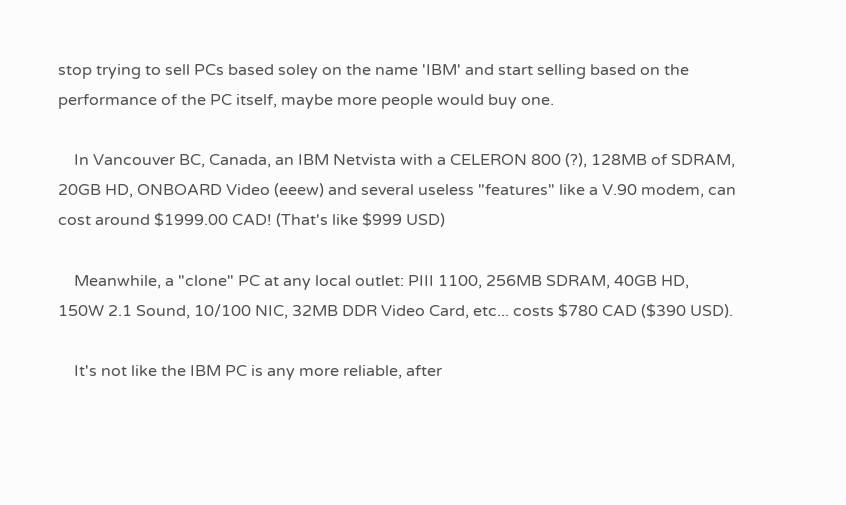stop trying to sell PCs based soley on the name 'IBM' and start selling based on the performance of the PC itself, maybe more people would buy one.

    In Vancouver BC, Canada, an IBM Netvista with a CELERON 800 (?), 128MB of SDRAM, 20GB HD, ONBOARD Video (eeew) and several useless "features" like a V.90 modem, can cost around $1999.00 CAD! (That's like $999 USD)

    Meanwhile, a "clone" PC at any local outlet: PIII 1100, 256MB SDRAM, 40GB HD, 150W 2.1 Sound, 10/100 NIC, 32MB DDR Video Card, etc... costs $780 CAD ($390 USD).

    It's not like the IBM PC is any more reliable, after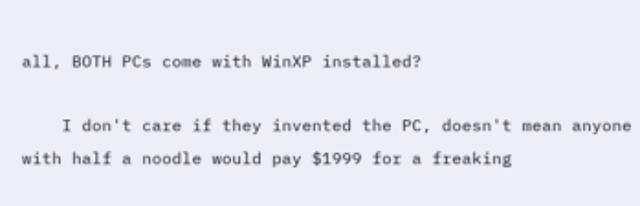all, BOTH PCs come with WinXP installed?

    I don't care if they invented the PC, doesn't mean anyone with half a noodle would pay $1999 for a freaking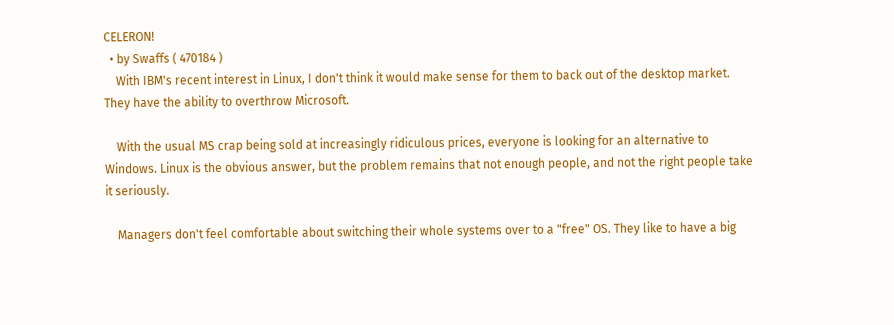CELERON!
  • by Swaffs ( 470184 )
    With IBM's recent interest in Linux, I don't think it would make sense for them to back out of the desktop market. They have the ability to overthrow Microsoft.

    With the usual MS crap being sold at increasingly ridiculous prices, everyone is looking for an alternative to Windows. Linux is the obvious answer, but the problem remains that not enough people, and not the right people take it seriously.

    Managers don't feel comfortable about switching their whole systems over to a "free" OS. They like to have a big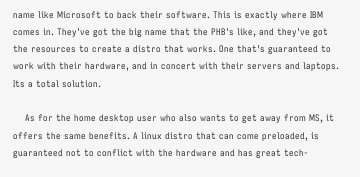name like Microsoft to back their software. This is exactly where IBM comes in. They've got the big name that the PHB's like, and they've got the resources to create a distro that works. One that's guaranteed to work with their hardware, and in concert with their servers and laptops. Its a total solution.

    As for the home desktop user who also wants to get away from MS, it offers the same benefits. A linux distro that can come preloaded, is guaranteed not to conflict with the hardware and has great tech-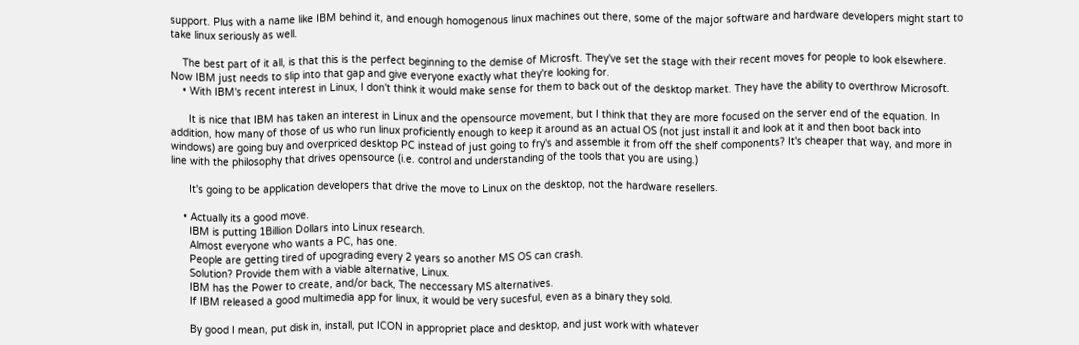support. Plus with a name like IBM behind it, and enough homogenous linux machines out there, some of the major software and hardware developers might start to take linux seriously as well.

    The best part of it all, is that this is the perfect beginning to the demise of Microsft. They've set the stage with their recent moves for people to look elsewhere. Now IBM just needs to slip into that gap and give everyone exactly what they're looking for.
    • With IBM's recent interest in Linux, I don't think it would make sense for them to back out of the desktop market. They have the ability to overthrow Microsoft.

      It is nice that IBM has taken an interest in Linux and the opensource movement, but I think that they are more focused on the server end of the equation. In addition, how many of those of us who run linux proficiently enough to keep it around as an actual OS (not just install it and look at it and then boot back into windows) are going buy and overpriced desktop PC instead of just going to fry's and assemble it from off the shelf components? It's cheaper that way, and more in line with the philosophy that drives opensource (i.e. control and understanding of the tools that you are using.)

      It's going to be application developers that drive the move to Linux on the desktop, not the hardware resellers.

    • Actually its a good move.
      IBM is putting 1Billion Dollars into Linux research.
      Almost everyone who wants a PC, has one.
      People are getting tired of upograding every 2 years so another MS OS can crash.
      Solution? Provide them with a viable alternative, Linux.
      IBM has the Power to create, and/or back, The neccessary MS alternatives.
      If IBM released a good multimedia app for linux, it would be very sucesful, even as a binary they sold.

      By good I mean, put disk in, install, put ICON in appropriet place and desktop, and just work with whatever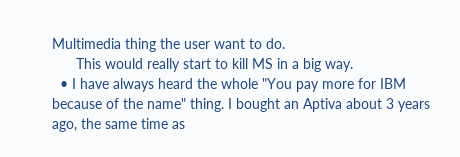Multimedia thing the user want to do.
      This would really start to kill MS in a big way.
  • I have always heard the whole "You pay more for IBM because of the name" thing. I bought an Aptiva about 3 years ago, the same time as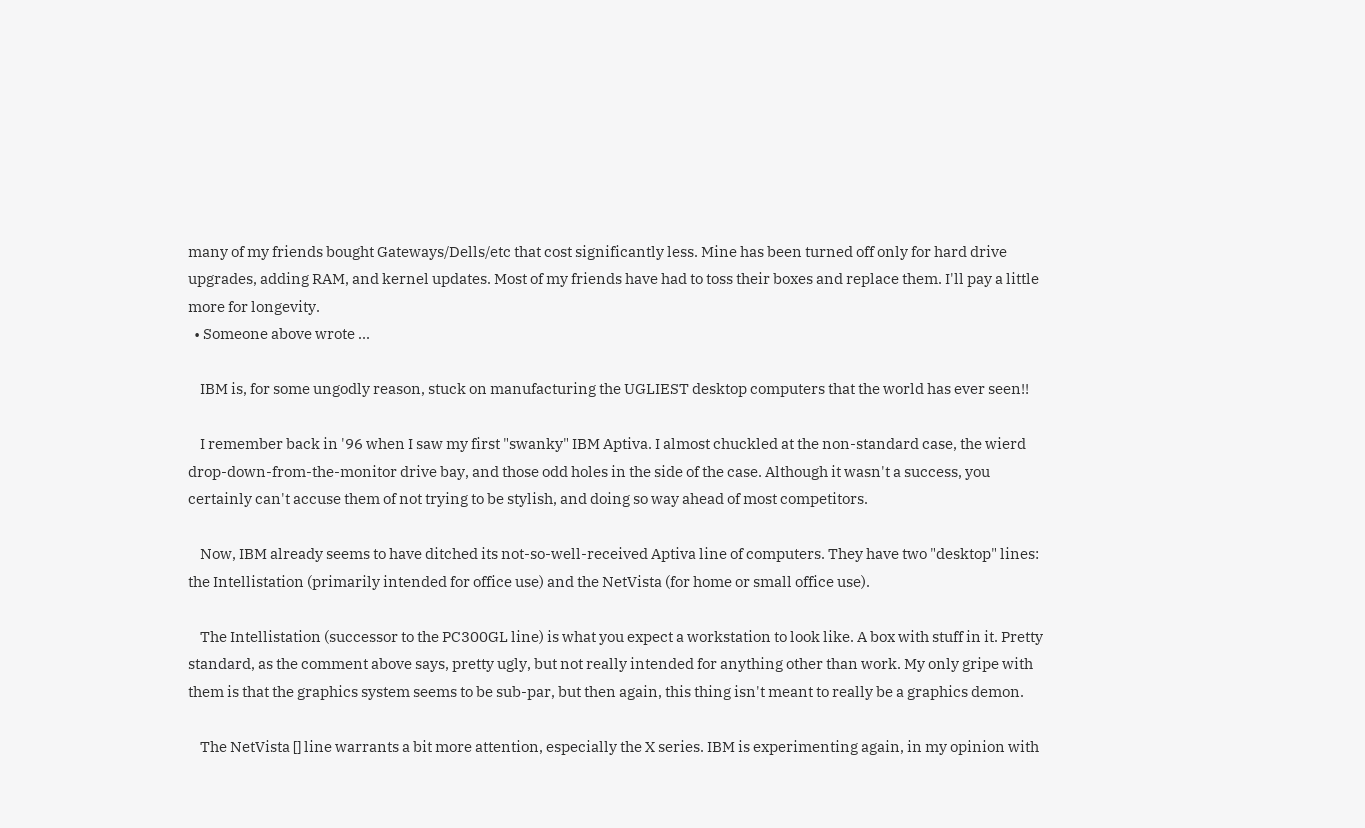many of my friends bought Gateways/Dells/etc that cost significantly less. Mine has been turned off only for hard drive upgrades, adding RAM, and kernel updates. Most of my friends have had to toss their boxes and replace them. I'll pay a little more for longevity.
  • Someone above wrote ...

    IBM is, for some ungodly reason, stuck on manufacturing the UGLIEST desktop computers that the world has ever seen!!

    I remember back in '96 when I saw my first "swanky" IBM Aptiva. I almost chuckled at the non-standard case, the wierd drop-down-from-the-monitor drive bay, and those odd holes in the side of the case. Although it wasn't a success, you certainly can't accuse them of not trying to be stylish, and doing so way ahead of most competitors.

    Now, IBM already seems to have ditched its not-so-well-received Aptiva line of computers. They have two "desktop" lines: the Intellistation (primarily intended for office use) and the NetVista (for home or small office use).

    The Intellistation (successor to the PC300GL line) is what you expect a workstation to look like. A box with stuff in it. Pretty standard, as the comment above says, pretty ugly, but not really intended for anything other than work. My only gripe with them is that the graphics system seems to be sub-par, but then again, this thing isn't meant to really be a graphics demon.

    The NetVista [] line warrants a bit more attention, especially the X series. IBM is experimenting again, in my opinion with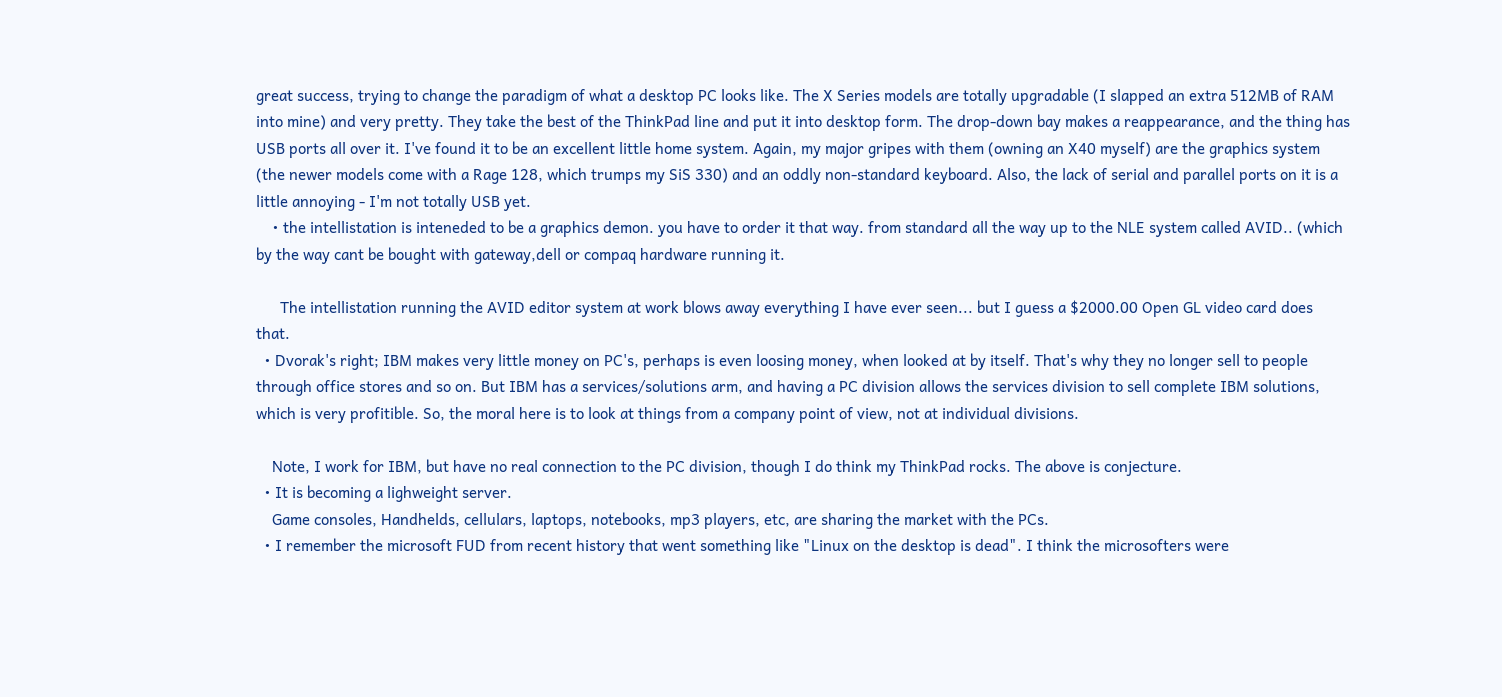great success, trying to change the paradigm of what a desktop PC looks like. The X Series models are totally upgradable (I slapped an extra 512MB of RAM into mine) and very pretty. They take the best of the ThinkPad line and put it into desktop form. The drop-down bay makes a reappearance, and the thing has USB ports all over it. I've found it to be an excellent little home system. Again, my major gripes with them (owning an X40 myself) are the graphics system (the newer models come with a Rage 128, which trumps my SiS 330) and an oddly non-standard keyboard. Also, the lack of serial and parallel ports on it is a little annoying - I'm not totally USB yet.
    • the intellistation is inteneded to be a graphics demon. you have to order it that way. from standard all the way up to the NLE system called AVID.. (which by the way cant be bought with gateway,dell or compaq hardware running it.

      The intellistation running the AVID editor system at work blows away everything I have ever seen... but I guess a $2000.00 Open GL video card does that.
  • Dvorak's right; IBM makes very little money on PC's, perhaps is even loosing money, when looked at by itself. That's why they no longer sell to people through office stores and so on. But IBM has a services/solutions arm, and having a PC division allows the services division to sell complete IBM solutions, which is very profitible. So, the moral here is to look at things from a company point of view, not at individual divisions.

    Note, I work for IBM, but have no real connection to the PC division, though I do think my ThinkPad rocks. The above is conjecture.
  • It is becoming a lighweight server.
    Game consoles, Handhelds, cellulars, laptops, notebooks, mp3 players, etc, are sharing the market with the PCs.
  • I remember the microsoft FUD from recent history that went something like "Linux on the desktop is dead". I think the microsofters were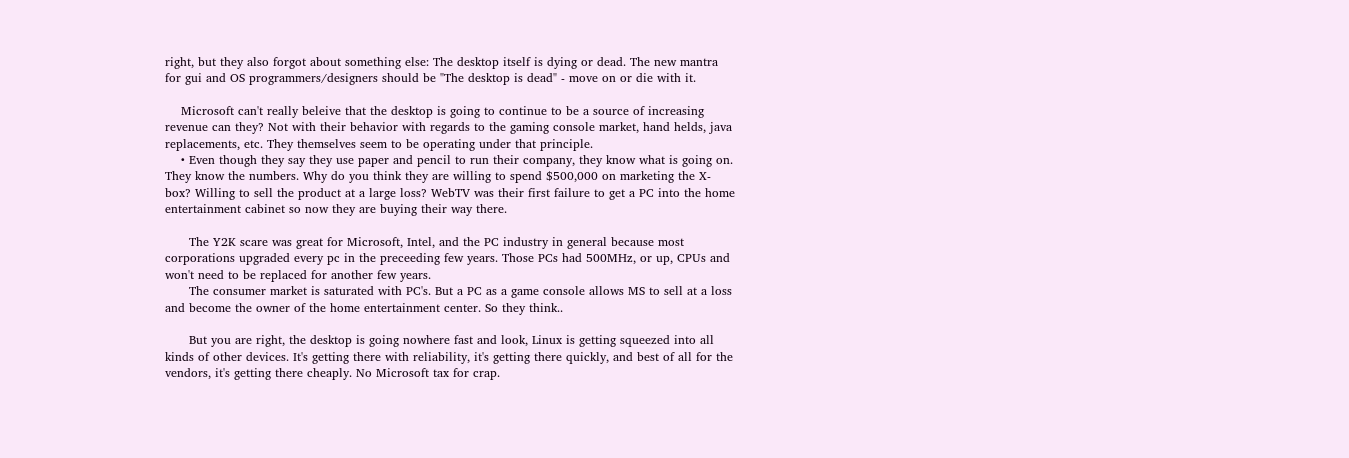right, but they also forgot about something else: The desktop itself is dying or dead. The new mantra for gui and OS programmers/designers should be "The desktop is dead" - move on or die with it.

    Microsoft can't really beleive that the desktop is going to continue to be a source of increasing revenue can they? Not with their behavior with regards to the gaming console market, hand helds, java replacements, etc. They themselves seem to be operating under that principle.
    • Even though they say they use paper and pencil to run their company, they know what is going on. They know the numbers. Why do you think they are willing to spend $500,000 on marketing the X-box? Willing to sell the product at a large loss? WebTV was their first failure to get a PC into the home entertainment cabinet so now they are buying their way there.

      The Y2K scare was great for Microsoft, Intel, and the PC industry in general because most corporations upgraded every pc in the preceeding few years. Those PCs had 500MHz, or up, CPUs and won't need to be replaced for another few years.
      The consumer market is saturated with PC's. But a PC as a game console allows MS to sell at a loss and become the owner of the home entertainment center. So they think..

      But you are right, the desktop is going nowhere fast and look, Linux is getting squeezed into all kinds of other devices. It's getting there with reliability, it's getting there quickly, and best of all for the vendors, it's getting there cheaply. No Microsoft tax for crap.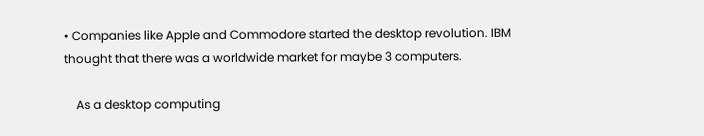• Companies like Apple and Commodore started the desktop revolution. IBM thought that there was a worldwide market for maybe 3 computers.

    As a desktop computing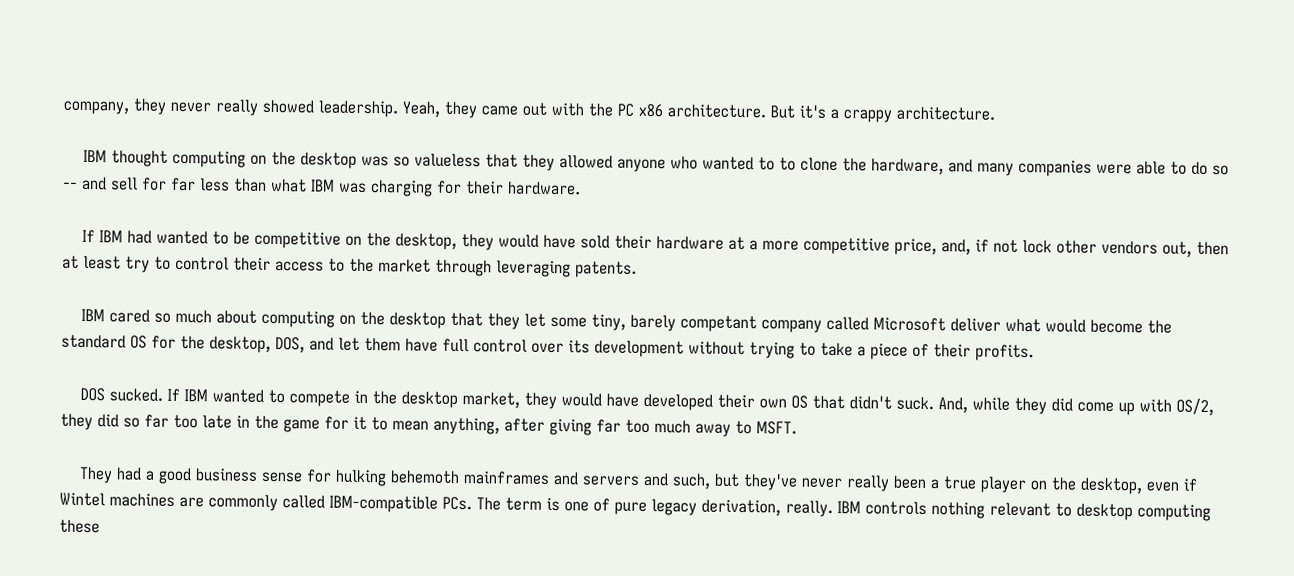company, they never really showed leadership. Yeah, they came out with the PC x86 architecture. But it's a crappy architecture.

    IBM thought computing on the desktop was so valueless that they allowed anyone who wanted to to clone the hardware, and many companies were able to do so -- and sell for far less than what IBM was charging for their hardware.

    If IBM had wanted to be competitive on the desktop, they would have sold their hardware at a more competitive price, and, if not lock other vendors out, then at least try to control their access to the market through leveraging patents.

    IBM cared so much about computing on the desktop that they let some tiny, barely competant company called Microsoft deliver what would become the standard OS for the desktop, DOS, and let them have full control over its development without trying to take a piece of their profits.

    DOS sucked. If IBM wanted to compete in the desktop market, they would have developed their own OS that didn't suck. And, while they did come up with OS/2, they did so far too late in the game for it to mean anything, after giving far too much away to MSFT.

    They had a good business sense for hulking behemoth mainframes and servers and such, but they've never really been a true player on the desktop, even if Wintel machines are commonly called IBM-compatible PCs. The term is one of pure legacy derivation, really. IBM controls nothing relevant to desktop computing these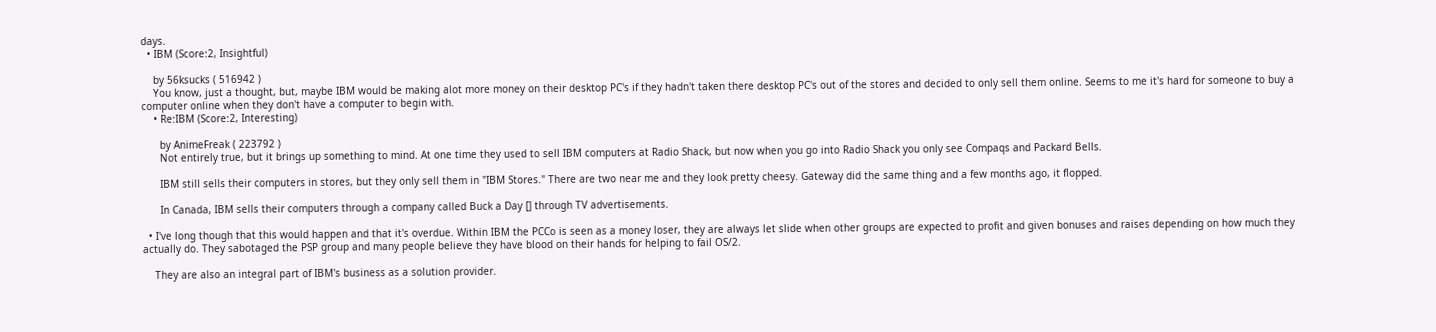days.
  • IBM (Score:2, Insightful)

    by 56ksucks ( 516942 )
    You know, just a thought, but, maybe IBM would be making alot more money on their desktop PC's if they hadn't taken there desktop PC's out of the stores and decided to only sell them online. Seems to me it's hard for someone to buy a computer online when they don't have a computer to begin with.
    • Re:IBM (Score:2, Interesting)

      by AnimeFreak ( 223792 )
      Not entirely true, but it brings up something to mind. At one time they used to sell IBM computers at Radio Shack, but now when you go into Radio Shack you only see Compaqs and Packard Bells.

      IBM still sells their computers in stores, but they only sell them in "IBM Stores." There are two near me and they look pretty cheesy. Gateway did the same thing and a few months ago, it flopped.

      In Canada, IBM sells their computers through a company called Buck a Day [] through TV advertisements.

  • I've long though that this would happen and that it's overdue. Within IBM the PCCo is seen as a money loser, they are always let slide when other groups are expected to profit and given bonuses and raises depending on how much they actually do. They sabotaged the PSP group and many people believe they have blood on their hands for helping to fail OS/2.

    They are also an integral part of IBM's business as a solution provider.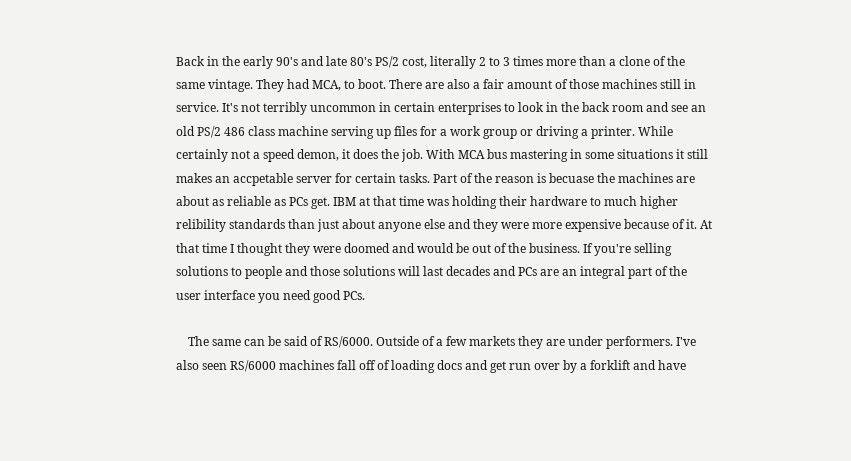Back in the early 90's and late 80's PS/2 cost, literally 2 to 3 times more than a clone of the same vintage. They had MCA, to boot. There are also a fair amount of those machines still in service. It's not terribly uncommon in certain enterprises to look in the back room and see an old PS/2 486 class machine serving up files for a work group or driving a printer. While certainly not a speed demon, it does the job. With MCA bus mastering in some situations it still makes an accpetable server for certain tasks. Part of the reason is becuase the machines are about as reliable as PCs get. IBM at that time was holding their hardware to much higher relibility standards than just about anyone else and they were more expensive because of it. At that time I thought they were doomed and would be out of the business. If you're selling solutions to people and those solutions will last decades and PCs are an integral part of the user interface you need good PCs.

    The same can be said of RS/6000. Outside of a few markets they are under performers. I've also seen RS/6000 machines fall off of loading docs and get run over by a forklift and have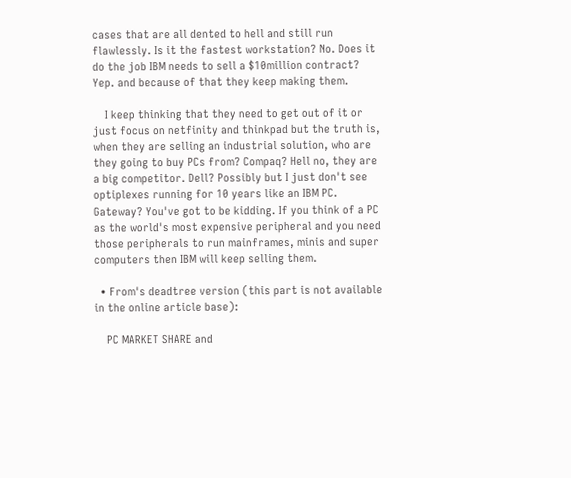cases that are all dented to hell and still run flawlessly. Is it the fastest workstation? No. Does it do the job IBM needs to sell a $10million contract? Yep. and because of that they keep making them.

    I keep thinking that they need to get out of it or just focus on netfinity and thinkpad but the truth is, when they are selling an industrial solution, who are they going to buy PCs from? Compaq? Hell no, they are a big competitor. Dell? Possibly but I just don't see optiplexes running for 10 years like an IBM PC. Gateway? You've got to be kidding. If you think of a PC as the world's most expensive peripheral and you need those peripherals to run mainframes, minis and super computers then IBM will keep selling them.

  • From's deadtree version (this part is not available in the online article base):

    PC MARKET SHARE and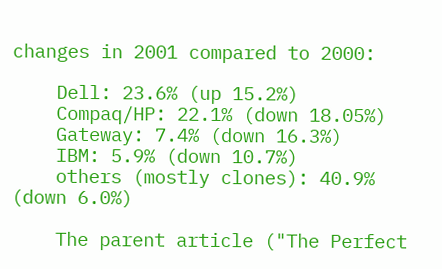changes in 2001 compared to 2000:

    Dell: 23.6% (up 15.2%)
    Compaq/HP: 22.1% (down 18.05%)
    Gateway: 7.4% (down 16.3%)
    IBM: 5.9% (down 10.7%)
    others (mostly clones): 40.9% (down 6.0%)

    The parent article ("The Perfect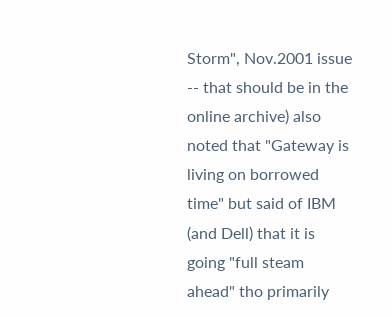Storm", Nov.2001 issue -- that should be in the online archive) also noted that "Gateway is living on borrowed time" but said of IBM (and Dell) that it is going "full steam ahead" tho primarily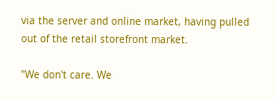via the server and online market, having pulled out of the retail storefront market.

"We don't care. We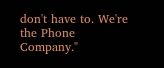don't have to. We're the Phone Company."